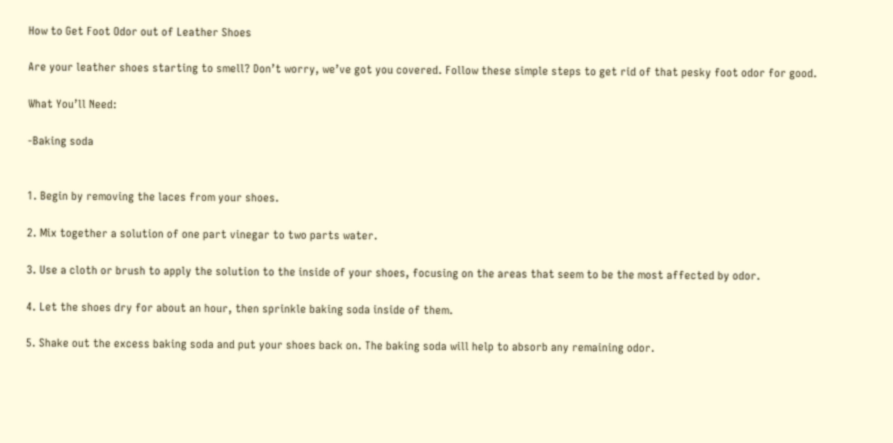How to Get Foot Odor out of Leather Shoes

Are your leather shoes starting to smell? Don’t worry, we’ve got you covered. Follow these simple steps to get rid of that pesky foot odor for good.

What You’ll Need:

-Baking soda


1. Begin by removing the laces from your shoes.

2. Mix together a solution of one part vinegar to two parts water.

3. Use a cloth or brush to apply the solution to the inside of your shoes, focusing on the areas that seem to be the most affected by odor.

4. Let the shoes dry for about an hour, then sprinkle baking soda inside of them.

5. Shake out the excess baking soda and put your shoes back on. The baking soda will help to absorb any remaining odor.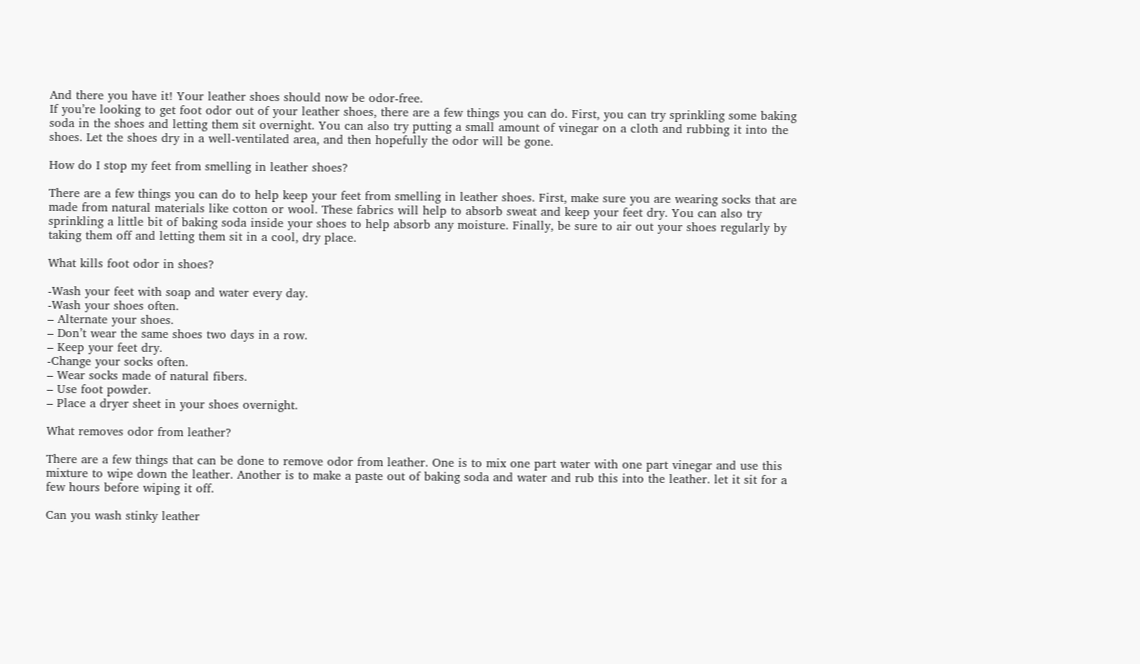And there you have it! Your leather shoes should now be odor-free.
If you’re looking to get foot odor out of your leather shoes, there are a few things you can do. First, you can try sprinkling some baking soda in the shoes and letting them sit overnight. You can also try putting a small amount of vinegar on a cloth and rubbing it into the shoes. Let the shoes dry in a well-ventilated area, and then hopefully the odor will be gone.

How do I stop my feet from smelling in leather shoes?

There are a few things you can do to help keep your feet from smelling in leather shoes. First, make sure you are wearing socks that are made from natural materials like cotton or wool. These fabrics will help to absorb sweat and keep your feet dry. You can also try sprinkling a little bit of baking soda inside your shoes to help absorb any moisture. Finally, be sure to air out your shoes regularly by taking them off and letting them sit in a cool, dry place.

What kills foot odor in shoes?

-Wash your feet with soap and water every day.
-Wash your shoes often.
– Alternate your shoes.
– Don’t wear the same shoes two days in a row.
– Keep your feet dry.
-Change your socks often.
– Wear socks made of natural fibers.
– Use foot powder.
– Place a dryer sheet in your shoes overnight.

What removes odor from leather?

There are a few things that can be done to remove odor from leather. One is to mix one part water with one part vinegar and use this mixture to wipe down the leather. Another is to make a paste out of baking soda and water and rub this into the leather. let it sit for a few hours before wiping it off.

Can you wash stinky leather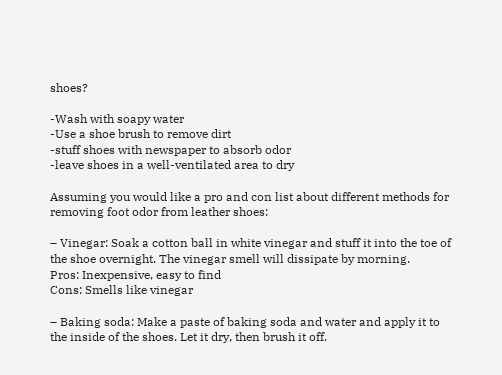shoes?

-Wash with soapy water
-Use a shoe brush to remove dirt
-stuff shoes with newspaper to absorb odor
-leave shoes in a well-ventilated area to dry

Assuming you would like a pro and con list about different methods for removing foot odor from leather shoes:

– Vinegar: Soak a cotton ball in white vinegar and stuff it into the toe of the shoe overnight. The vinegar smell will dissipate by morning.
Pros: Inexpensive, easy to find
Cons: Smells like vinegar

– Baking soda: Make a paste of baking soda and water and apply it to the inside of the shoes. Let it dry, then brush it off.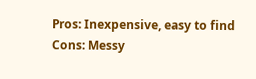Pros: Inexpensive, easy to find
Cons: Messy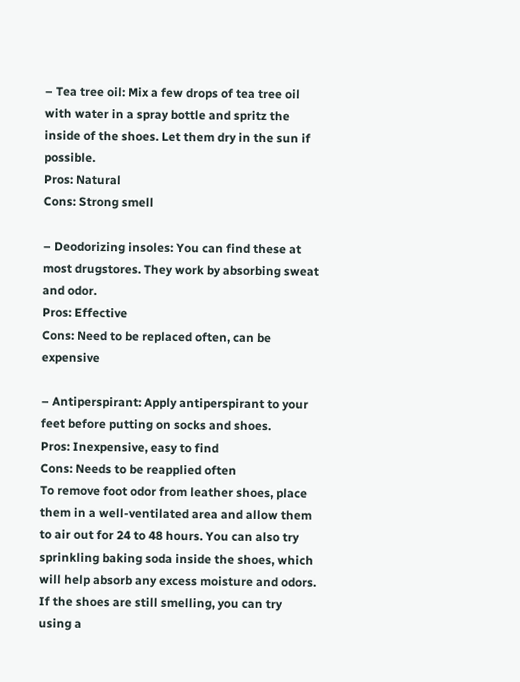– Tea tree oil: Mix a few drops of tea tree oil with water in a spray bottle and spritz the inside of the shoes. Let them dry in the sun if possible.
Pros: Natural
Cons: Strong smell

– Deodorizing insoles: You can find these at most drugstores. They work by absorbing sweat and odor.
Pros: Effective
Cons: Need to be replaced often, can be expensive

– Antiperspirant: Apply antiperspirant to your feet before putting on socks and shoes.
Pros: Inexpensive, easy to find
Cons: Needs to be reapplied often
To remove foot odor from leather shoes, place them in a well-ventilated area and allow them to air out for 24 to 48 hours. You can also try sprinkling baking soda inside the shoes, which will help absorb any excess moisture and odors. If the shoes are still smelling, you can try using a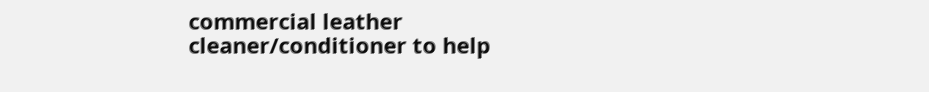commercial leather cleaner/conditioner to help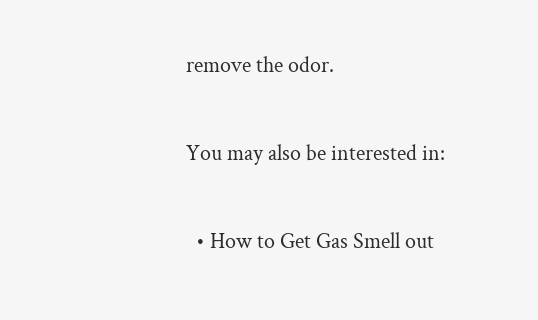remove the odor.

You may also be interested in:

  • How to Get Gas Smell out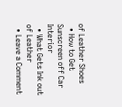of Leather Shoes
  • How to Get Sunscreen off Car Interior
  • What Gets Ink out of Leather
  • Leave a Comment